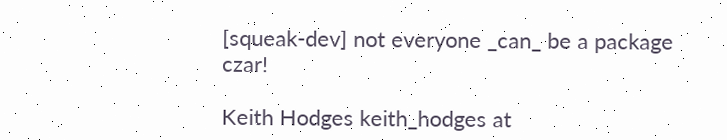[squeak-dev] not everyone _can_ be a package czar!

Keith Hodges keith_hodges at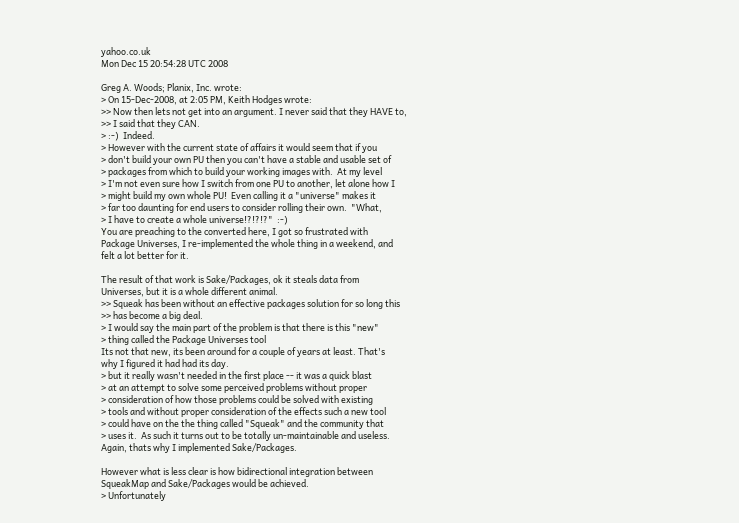yahoo.co.uk
Mon Dec 15 20:54:28 UTC 2008

Greg A. Woods; Planix, Inc. wrote:
> On 15-Dec-2008, at 2:05 PM, Keith Hodges wrote:
>> Now then lets not get into an argument. I never said that they HAVE to,
>> I said that they CAN.
> :-)  Indeed.
> However with the current state of affairs it would seem that if you
> don't build your own PU then you can't have a stable and usable set of
> packages from which to build your working images with.  At my level
> I'm not even sure how I switch from one PU to another, let alone how I
> might build my own whole PU!  Even calling it a "universe" makes it
> far too daunting for end users to consider rolling their own.  "What,
> I have to create a whole universe!?!?!?"  :-)
You are preaching to the converted here, I got so frustrated with
Package Universes, I re-implemented the whole thing in a weekend, and
felt a lot better for it.

The result of that work is Sake/Packages, ok it steals data from
Universes, but it is a whole different animal.
>> Squeak has been without an effective packages solution for so long this
>> has become a big deal.
> I would say the main part of the problem is that there is this "new"
> thing called the Package Universes tool
Its not that new, its been around for a couple of years at least. That's
why I figured it had had its day.
> but it really wasn't needed in the first place -- it was a quick blast
> at an attempt to solve some perceived problems without proper
> consideration of how those problems could be solved with existing
> tools and without proper consideration of the effects such a new tool
> could have on the the thing called "Squeak" and the community that
> uses it.  As such it turns out to be totally un-maintainable and useless.
Again, thats why I implemented Sake/Packages.

However what is less clear is how bidirectional integration between
SqueakMap and Sake/Packages would be achieved.
> Unfortunately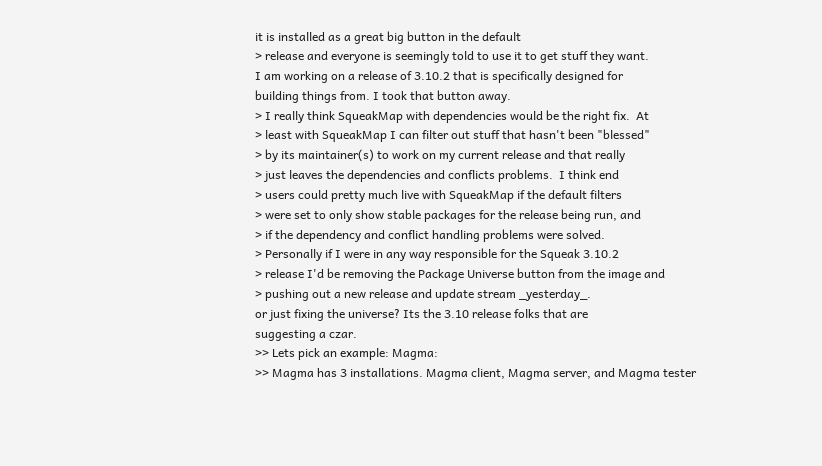it is installed as a great big button in the default
> release and everyone is seemingly told to use it to get stuff they want.
I am working on a release of 3.10.2 that is specifically designed for
building things from. I took that button away.
> I really think SqueakMap with dependencies would be the right fix.  At
> least with SqueakMap I can filter out stuff that hasn't been "blessed"
> by its maintainer(s) to work on my current release and that really
> just leaves the dependencies and conflicts problems.  I think end
> users could pretty much live with SqueakMap if the default filters
> were set to only show stable packages for the release being run, and
> if the dependency and conflict handling problems were solved.
> Personally if I were in any way responsible for the Squeak 3.10.2
> release I'd be removing the Package Universe button from the image and
> pushing out a new release and update stream _yesterday_.
or just fixing the universe? Its the 3.10 release folks that are
suggesting a czar.
>> Lets pick an example: Magma:
>> Magma has 3 installations. Magma client, Magma server, and Magma tester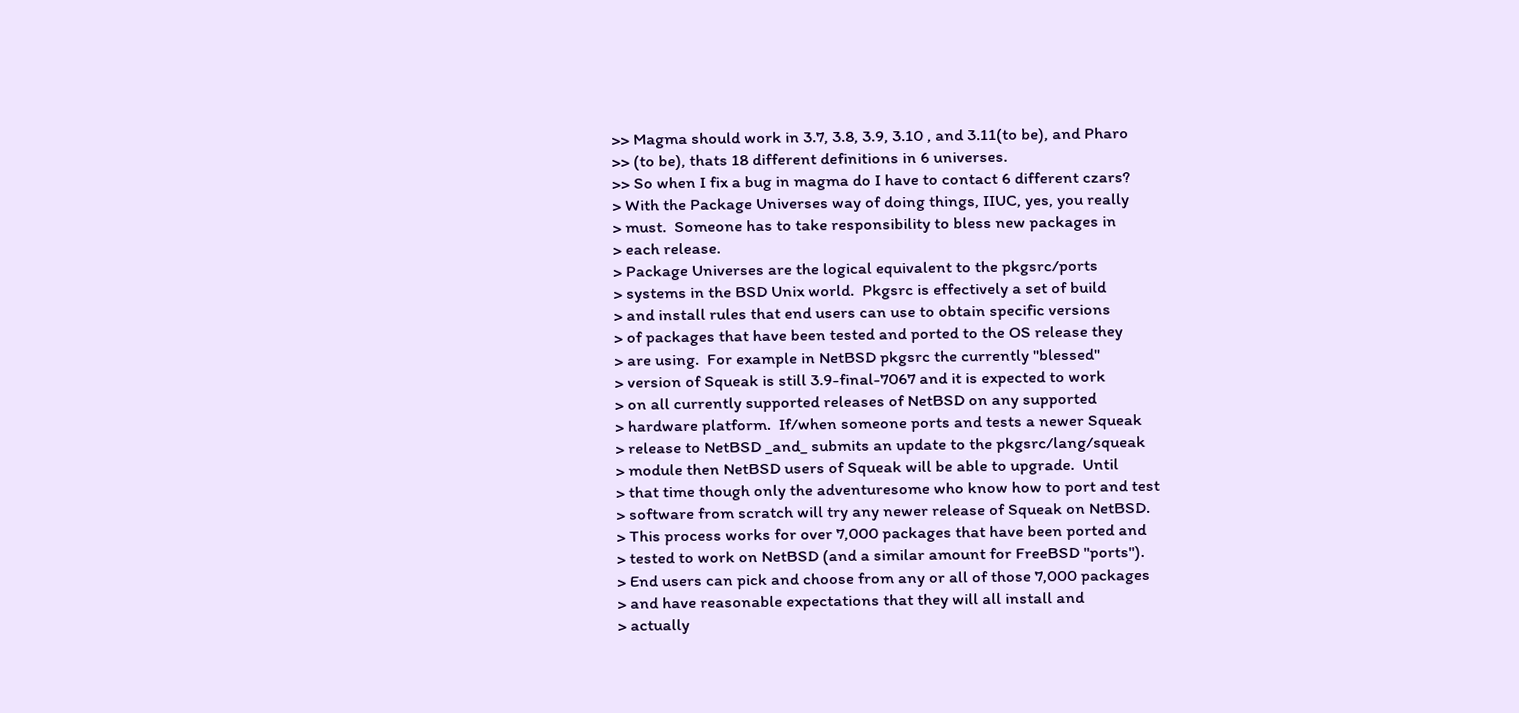>> Magma should work in 3.7, 3.8, 3.9, 3.10 , and 3.11(to be), and Pharo
>> (to be), thats 18 different definitions in 6 universes.
>> So when I fix a bug in magma do I have to contact 6 different czars?
> With the Package Universes way of doing things, IIUC, yes, you really
> must.  Someone has to take responsibility to bless new packages in
> each release.
> Package Universes are the logical equivalent to the pkgsrc/ports
> systems in the BSD Unix world.  Pkgsrc is effectively a set of build
> and install rules that end users can use to obtain specific versions
> of packages that have been tested and ported to the OS release they
> are using.  For example in NetBSD pkgsrc the currently "blessed"
> version of Squeak is still 3.9-final-7067 and it is expected to work
> on all currently supported releases of NetBSD on any supported
> hardware platform.  If/when someone ports and tests a newer Squeak
> release to NetBSD _and_ submits an update to the pkgsrc/lang/squeak
> module then NetBSD users of Squeak will be able to upgrade.  Until
> that time though only the adventuresome who know how to port and test
> software from scratch will try any newer release of Squeak on NetBSD.
> This process works for over 7,000 packages that have been ported and
> tested to work on NetBSD (and a similar amount for FreeBSD "ports").
> End users can pick and choose from any or all of those 7,000 packages
> and have reasonable expectations that they will all install and
> actually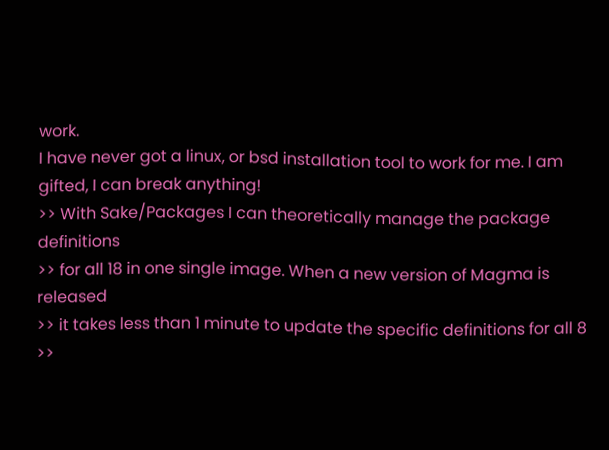work.
I have never got a linux, or bsd installation tool to work for me. I am
gifted, I can break anything!
>> With Sake/Packages I can theoretically manage the package definitions
>> for all 18 in one single image. When a new version of Magma is released
>> it takes less than 1 minute to update the specific definitions for all 8
>>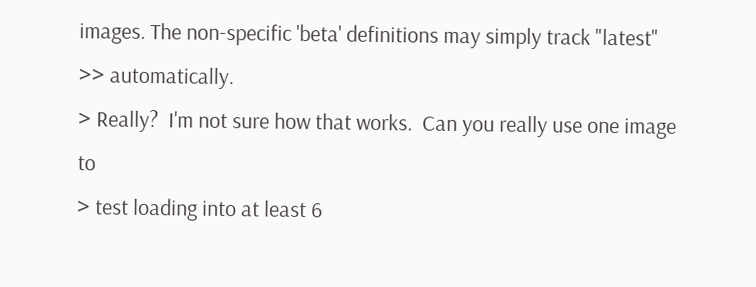images. The non-specific 'beta' definitions may simply track "latest"
>> automatically.
> Really?  I'm not sure how that works.  Can you really use one image to
> test loading into at least 6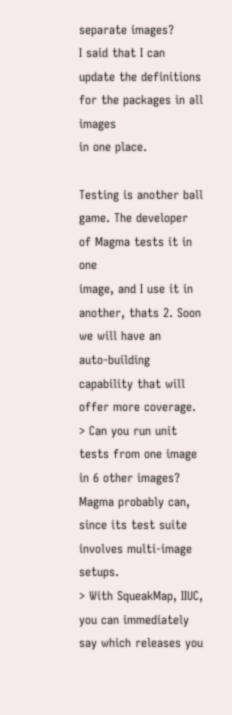separate images?
I said that I can update the definitions for the packages in all images
in one place.

Testing is another ball game. The developer of Magma tests it in one
image, and I use it in another, thats 2. Soon we will have an
auto-building capability that will offer more coverage.
> Can you run unit tests from one image in 6 other images?
Magma probably can, since its test suite involves multi-image setups.
> With SqueakMap, IIUC, you can immediately say which releases you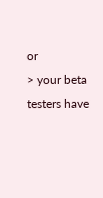or
> your beta testers have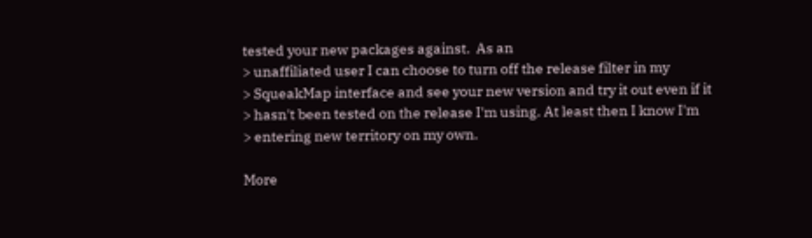tested your new packages against.  As an
> unaffiliated user I can choose to turn off the release filter in my
> SqueakMap interface and see your new version and try it out even if it
> hasn't been tested on the release I'm using. At least then I know I'm
> entering new territory on my own.

More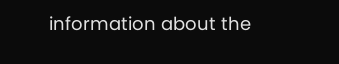information about the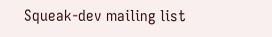Squeak-dev mailing list